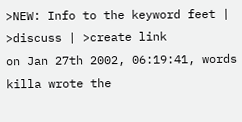>NEW: Info to the keyword feet | >discuss | >create link
on Jan 27th 2002, 06:19:41, words killa wrote the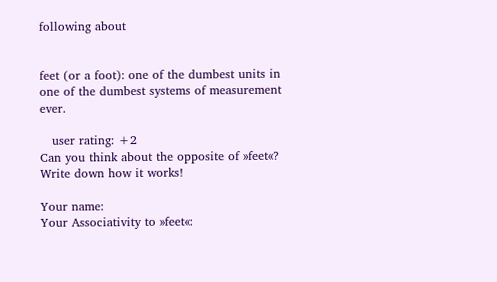following about


feet (or a foot): one of the dumbest units in one of the dumbest systems of measurement ever.

   user rating: +2
Can you think about the opposite of »feet«? Write down how it works!

Your name:
Your Associativity to »feet«: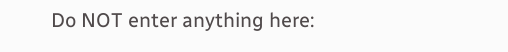Do NOT enter anything here: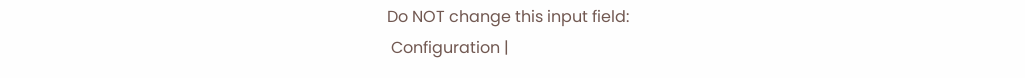Do NOT change this input field:
 Configuration |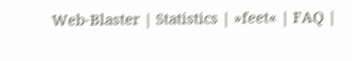Web-Blaster | Statistics | »feet« | FAQ |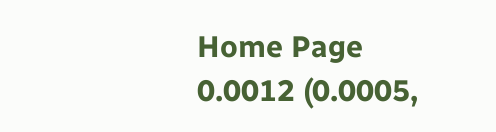Home Page
0.0012 (0.0005,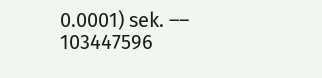0.0001) sek. –– 103447596